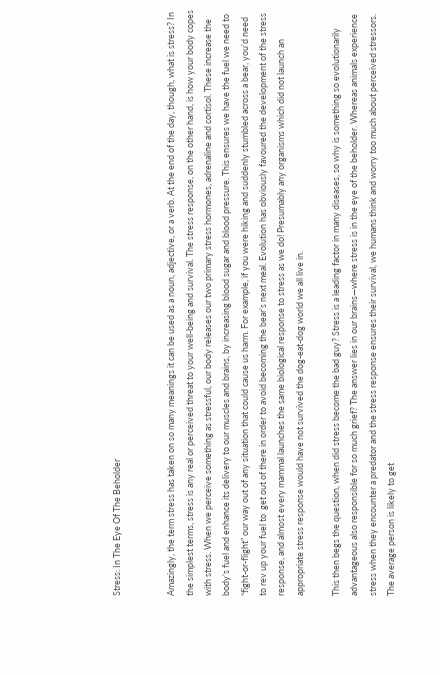Stress: In The Eye Of The Beholder


Amazingly, the term stress has taken on so many meanings it can be used as a noun, adjective, or a verb. At the end of the day, though, what is stress? In the simplest terms, stress is any real or perceived threat to your well-being and survival. The stress response, on the other hand, is how your body copes with stress. When we perceive something as stressful, our body releases our two primary stress hormones, adrenaline and cortisol. These increase the body’s fuel and enhance its delivery to our muscles and brains, by increasing blood sugar and blood pressure. This ensures we have the fuel we need to “fight-or-flight” our way out of any situation that could cause us harm. For example, if you were hiking and suddenly stumbled across a bear, you’d need to rev up your fuel to  get out of there in order to avoid becoming the bear’s next meal. Evolution has obviously favoured the development of the stress response, and almost every mammal launches the same biological response to stress as we do! Presumably any organisms which did not launch an appropriate stress response would have not survived the dog-eat-dog world we all live in.

This then begs the question, when did stress become the bad guy? Stress is a leading factor in many diseases, so why is something so evolutionarily advantageous also responsible for so much grief? The answer lies in our brains—where stress is in the eye of the beholder. Whereas animals experience stress when they encounter a predator and the stress response ensures their survival, we humans think and worry too much about perceived stressors. The average person is likely to get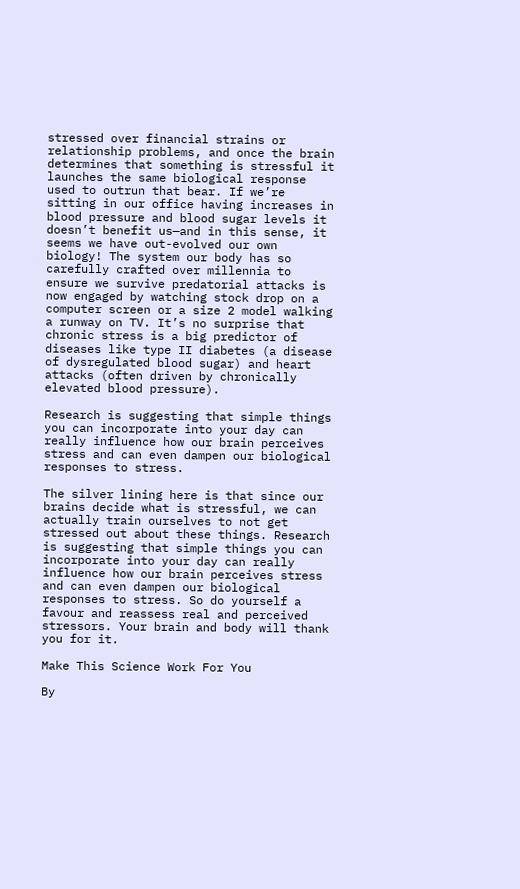stressed over financial strains or relationship problems, and once the brain determines that something is stressful it launches the same biological response used to outrun that bear. If we’re sitting in our office having increases in blood pressure and blood sugar levels it doesn’t benefit us—and in this sense, it seems we have out-evolved our own biology! The system our body has so carefully crafted over millennia to ensure we survive predatorial attacks is now engaged by watching stock drop on a computer screen or a size 2 model walking a runway on TV. It’s no surprise that chronic stress is a big predictor of diseases like type II diabetes (a disease of dysregulated blood sugar) and heart attacks (often driven by chronically elevated blood pressure).

Research is suggesting that simple things you can incorporate into your day can really influence how our brain perceives stress and can even dampen our biological responses to stress.

The silver lining here is that since our brains decide what is stressful, we can actually train ourselves to not get stressed out about these things. Research is suggesting that simple things you can incorporate into your day can really influence how our brain perceives stress and can even dampen our biological responses to stress. So do yourself a favour and reassess real and perceived stressors. Your brain and body will thank you for it.

Make This Science Work For You

By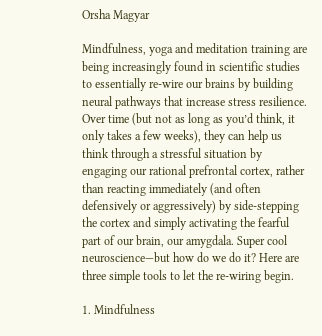Orsha Magyar

Mindfulness, yoga and meditation training are being increasingly found in scientific studies to essentially re-wire our brains by building neural pathways that increase stress resilience. Over time (but not as long as you’d think, it only takes a few weeks), they can help us think through a stressful situation by engaging our rational prefrontal cortex, rather than reacting immediately (and often defensively or aggressively) by side-stepping the cortex and simply activating the fearful part of our brain, our amygdala. Super cool neuroscience—but how do we do it? Here are three simple tools to let the re-wiring begin.

1. Mindfulness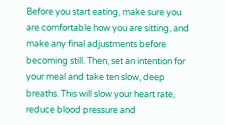Before you start eating, make sure you are comfortable how you are sitting, and make any final adjustments before becoming still. Then, set an intention for your meal and take ten slow, deep breaths. This will slow your heart rate, reduce blood pressure and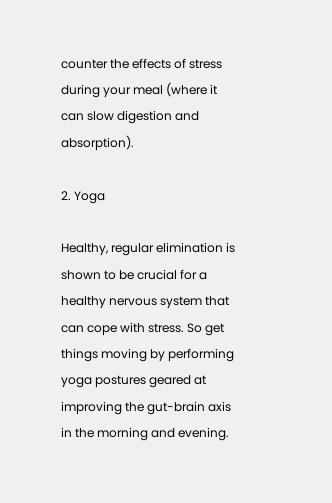counter the effects of stress during your meal (where it can slow digestion and absorption).

2. Yoga

Healthy, regular elimination is shown to be crucial for a healthy nervous system that can cope with stress. So get things moving by performing yoga postures geared at improving the gut-brain axis in the morning and evening.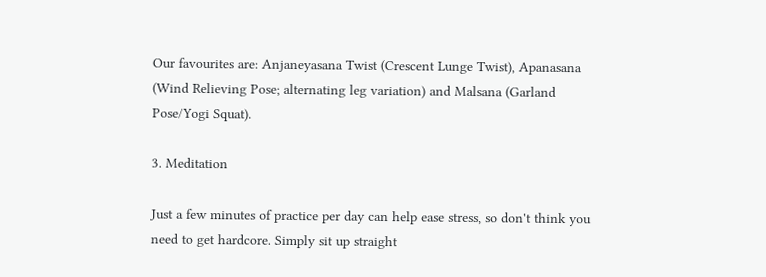Our favourites are: Anjaneyasana Twist (Crescent Lunge Twist), Apanasana (Wind Relieving Pose; alternating leg variation) and Malsana (Garland Pose/Yogi Squat).

3. Meditation

Just a few minutes of practice per day can help ease stress, so don't think you need to get hardcore. Simply sit up straight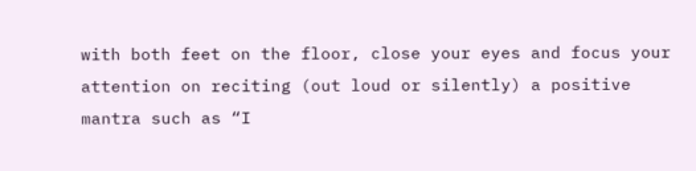with both feet on the floor, close your eyes and focus your attention on reciting (out loud or silently) a positive mantra such as “I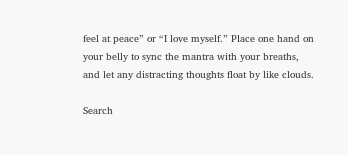feel at peace” or “I love myself.” Place one hand on your belly to sync the mantra with your breaths, and let any distracting thoughts float by like clouds.

Search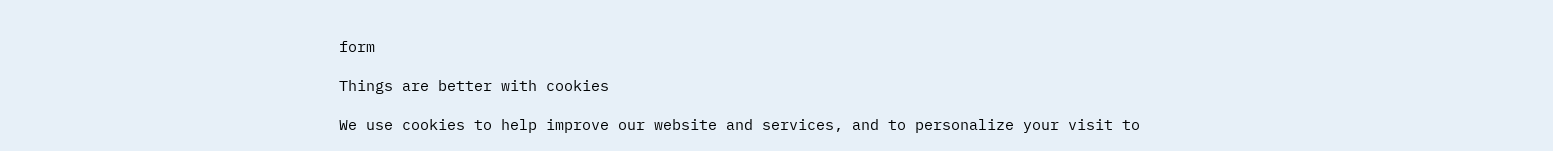form

Things are better with cookies

We use cookies to help improve our website and services, and to personalize your visit to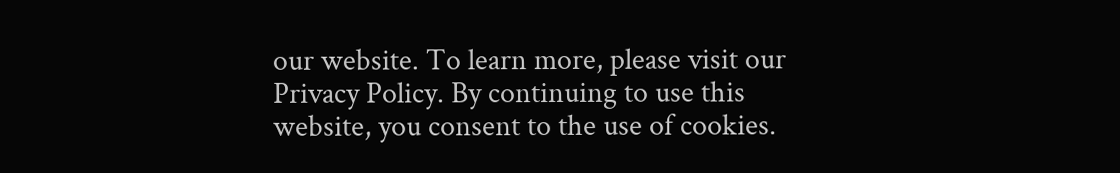our website. To learn more, please visit our Privacy Policy. By continuing to use this website, you consent to the use of cookies.